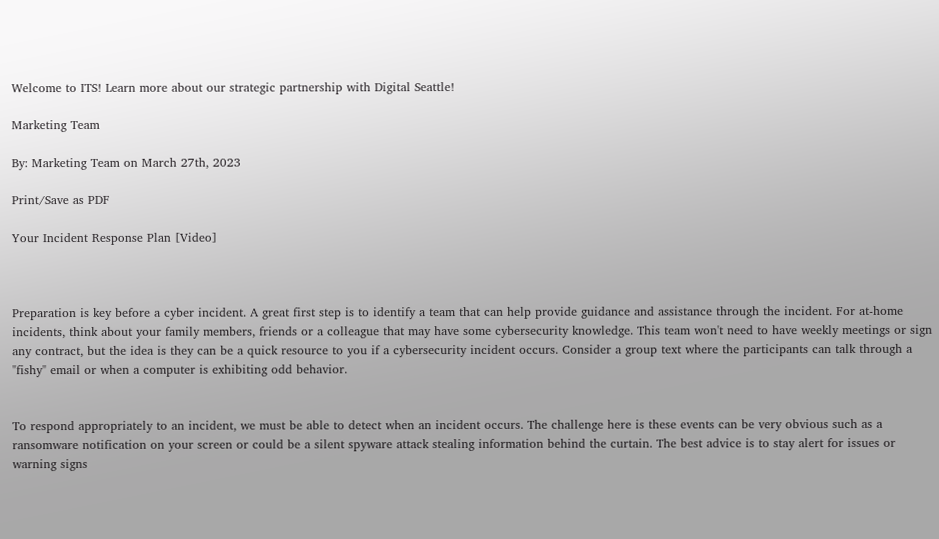Welcome to ITS! Learn more about our strategic partnership with Digital Seattle!

Marketing Team

By: Marketing Team on March 27th, 2023

Print/Save as PDF

Your Incident Response Plan [Video]



Preparation is key before a cyber incident. A great first step is to identify a team that can help provide guidance and assistance through the incident. For at-home incidents, think about your family members, friends or a colleague that may have some cybersecurity knowledge. This team won't need to have weekly meetings or sign any contract, but the idea is they can be a quick resource to you if a cybersecurity incident occurs. Consider a group text where the participants can talk through a "fishy" email or when a computer is exhibiting odd behavior.


To respond appropriately to an incident, we must be able to detect when an incident occurs. The challenge here is these events can be very obvious such as a ransomware notification on your screen or could be a silent spyware attack stealing information behind the curtain. The best advice is to stay alert for issues or warning signs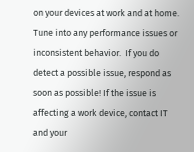on your devices at work and at home. Tune into any performance issues or inconsistent behavior.  If you do detect a possible issue, respond as soon as possible! If the issue is affecting a work device, contact IT and your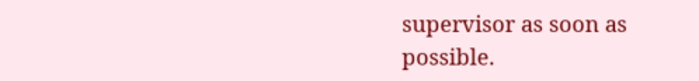supervisor as soon as possible.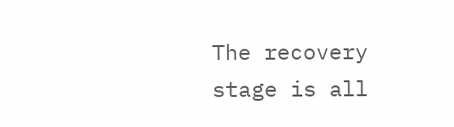The recovery stage is all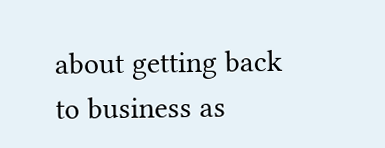about getting back to business as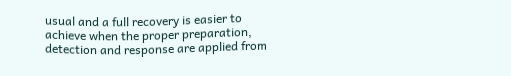usual and a full recovery is easier to achieve when the proper preparation, detection and response are applied from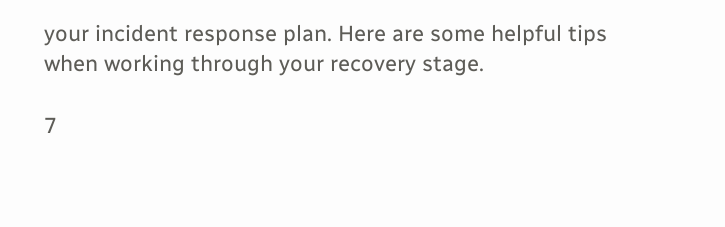your incident response plan. Here are some helpful tips when working through your recovery stage.

7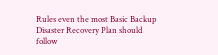Rules even the most Basic Backup Disaster Recovery Plan should follow